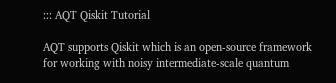::: AQT Qiskit Tutorial

AQT supports Qiskit which is an open-source framework for working with noisy intermediate-scale quantum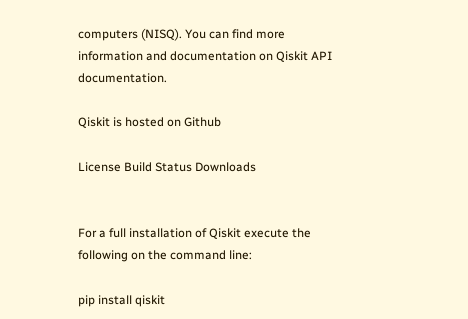computers (NISQ). You can find more information and documentation on Qiskit API documentation.

Qiskit is hosted on Github

License Build Status Downloads


For a full installation of Qiskit execute the following on the command line:

pip install qiskit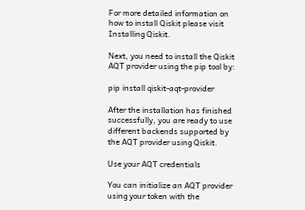For more detailed information on how to install Qiskit please visit Installing Qiskit.

Next, you need to install the Qiskit AQT provider using the pip tool by:

pip install qiskit-aqt-provider

After the installation has finished successfully, you are ready to use different backends supported by the AQT provider using Qiskit.

Use your AQT credentials

You can initialize an AQT provider using your token with the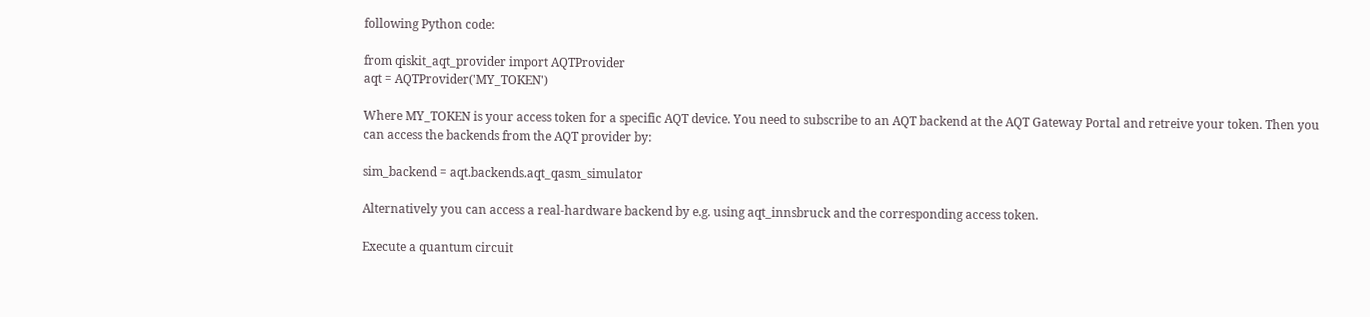following Python code:

from qiskit_aqt_provider import AQTProvider
aqt = AQTProvider('MY_TOKEN')

Where MY_TOKEN is your access token for a specific AQT device. You need to subscribe to an AQT backend at the AQT Gateway Portal and retreive your token. Then you can access the backends from the AQT provider by:

sim_backend = aqt.backends.aqt_qasm_simulator

Alternatively you can access a real-hardware backend by e.g. using aqt_innsbruck and the corresponding access token.

Execute a quantum circuit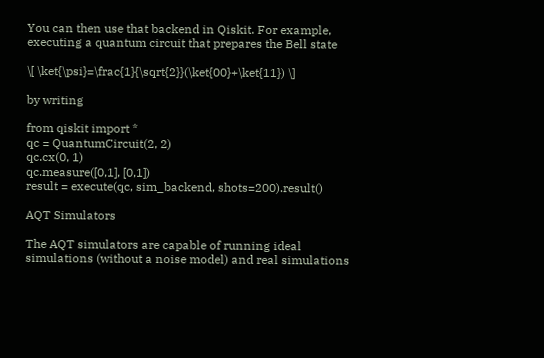You can then use that backend in Qiskit. For example, executing a quantum circuit that prepares the Bell state

\[ \ket{\psi}=\frac{1}{\sqrt{2}}(\ket{00}+\ket{11}) \]

by writing

from qiskit import *
qc = QuantumCircuit(2, 2)
qc.cx(0, 1)
qc.measure([0,1], [0,1])
result = execute(qc, sim_backend, shots=200).result()

AQT Simulators

The AQT simulators are capable of running ideal simulations (without a noise model) and real simulations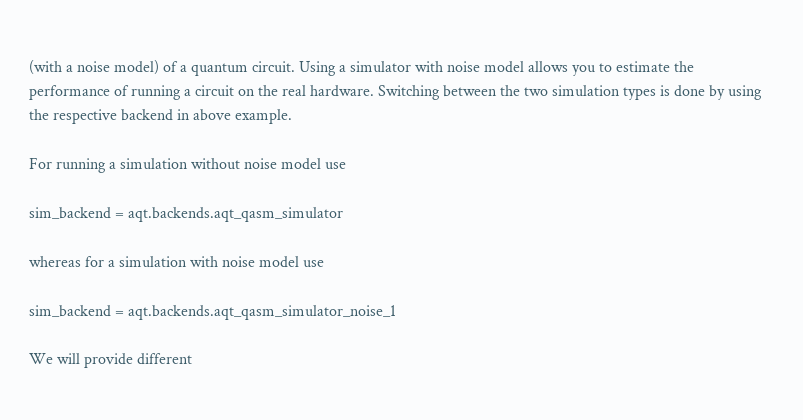(with a noise model) of a quantum circuit. Using a simulator with noise model allows you to estimate the performance of running a circuit on the real hardware. Switching between the two simulation types is done by using the respective backend in above example.

For running a simulation without noise model use

sim_backend = aqt.backends.aqt_qasm_simulator

whereas for a simulation with noise model use

sim_backend = aqt.backends.aqt_qasm_simulator_noise_1

We will provide different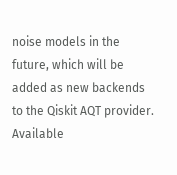noise models in the future, which will be added as new backends to the Qiskit AQT provider. Available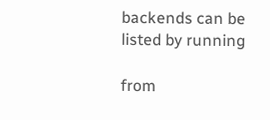backends can be listed by running

from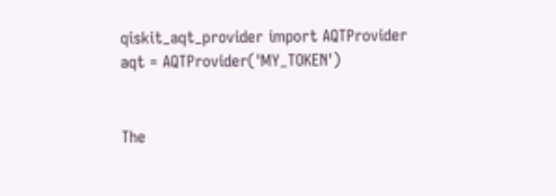qiskit_aqt_provider import AQTProvider
aqt = AQTProvider('MY_TOKEN')


The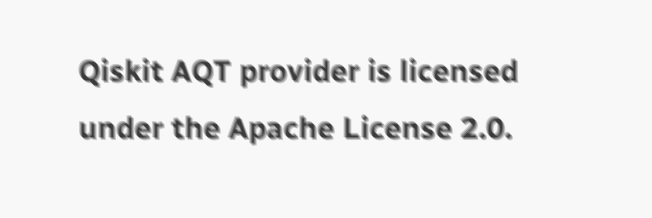Qiskit AQT provider is licensed under the Apache License 2.0.